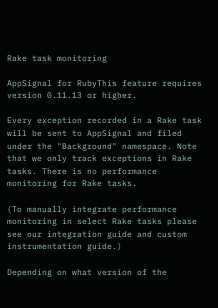Rake task monitoring

AppSignal for RubyThis feature requires version 0.11.13 or higher.

Every exception recorded in a Rake task will be sent to AppSignal and filed under the "Background" namespace. Note that we only track exceptions in Rake tasks. There is no performance monitoring for Rake tasks.

(To manually integrate performance monitoring in select Rake tasks please see our integration guide and custom instrumentation guide.)

Depending on what version of the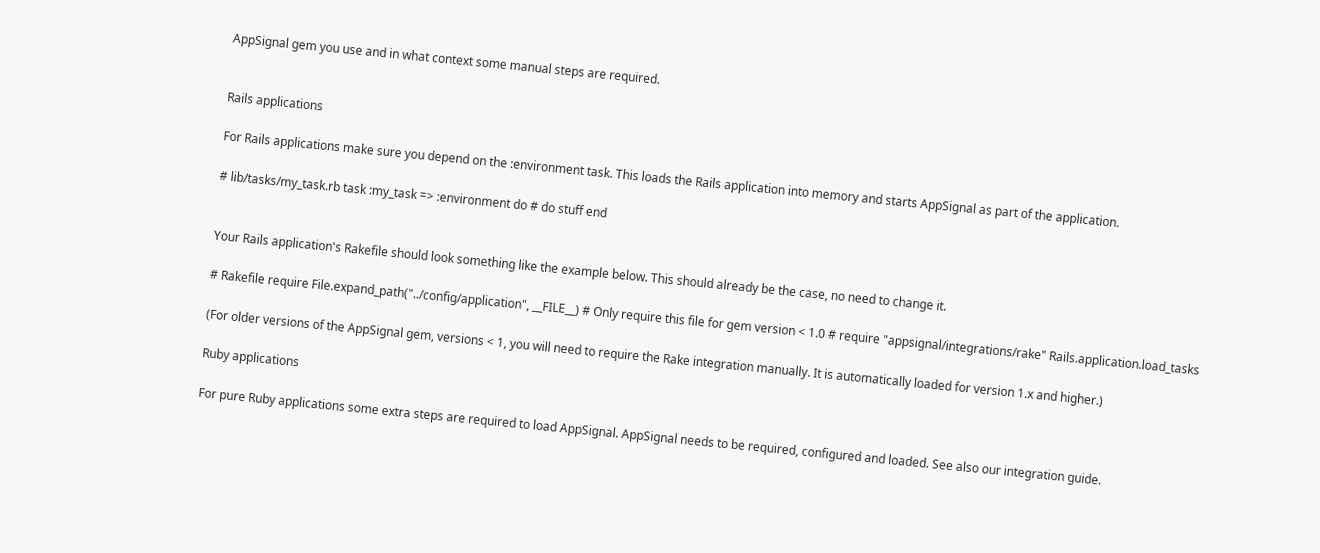AppSignal gem you use and in what context some manual steps are required.


Rails applications

For Rails applications make sure you depend on the :environment task. This loads the Rails application into memory and starts AppSignal as part of the application.

# lib/tasks/my_task.rb task :my_task => :environment do # do stuff end


Your Rails application's Rakefile should look something like the example below. This should already be the case, no need to change it.

# Rakefile require File.expand_path("../config/application", __FILE__) # Only require this file for gem version < 1.0 # require "appsignal/integrations/rake" Rails.application.load_tasks

(For older versions of the AppSignal gem, versions < 1, you will need to require the Rake integration manually. It is automatically loaded for version 1.x and higher.)

Ruby applications

For pure Ruby applications some extra steps are required to load AppSignal. AppSignal needs to be required, configured and loaded. See also our integration guide.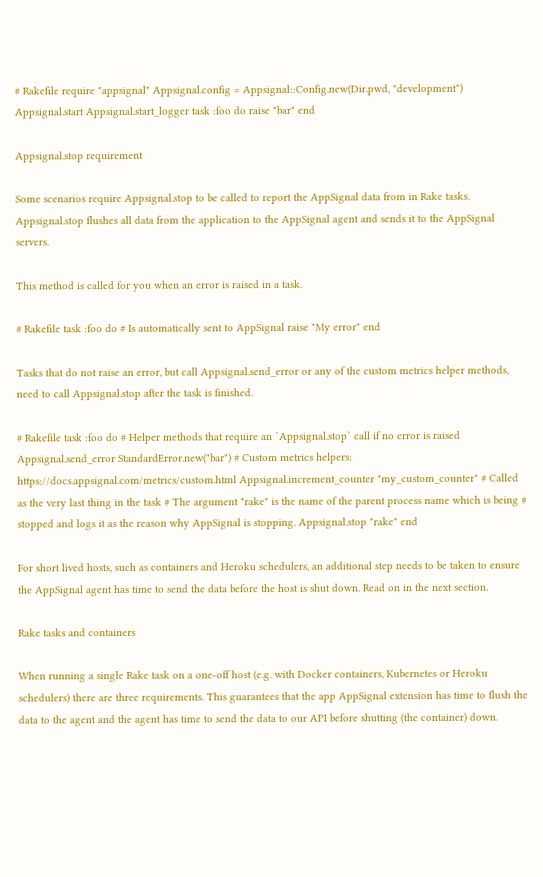# Rakefile require "appsignal" Appsignal.config = Appsignal::Config.new(Dir.pwd, "development") Appsignal.start Appsignal.start_logger task :foo do raise "bar" end

Appsignal.stop requirement

Some scenarios require Appsignal.stop to be called to report the AppSignal data from in Rake tasks. Appsignal.stop flushes all data from the application to the AppSignal agent and sends it to the AppSignal servers.

This method is called for you when an error is raised in a task.

# Rakefile task :foo do # Is automatically sent to AppSignal raise "My error" end

Tasks that do not raise an error, but call Appsignal.send_error or any of the custom metrics helper methods, need to call Appsignal.stop after the task is finished.

# Rakefile task :foo do # Helper methods that require an `Appsignal.stop` call if no error is raised Appsignal.send_error StandardError.new("bar") # Custom metrics helpers: https://docs.appsignal.com/metrics/custom.html Appsignal.increment_counter "my_custom_counter" # Called as the very last thing in the task # The argument "rake" is the name of the parent process name which is being # stopped and logs it as the reason why AppSignal is stopping. Appsignal.stop "rake" end

For short lived hosts, such as containers and Heroku schedulers, an additional step needs to be taken to ensure the AppSignal agent has time to send the data before the host is shut down. Read on in the next section.

Rake tasks and containers

When running a single Rake task on a one-off host (e.g. with Docker containers, Kubernetes or Heroku schedulers) there are three requirements. This guarantees that the app AppSignal extension has time to flush the data to the agent and the agent has time to send the data to our API before shutting (the container) down.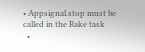• Appsignal.stop must be called in the Rake task
  •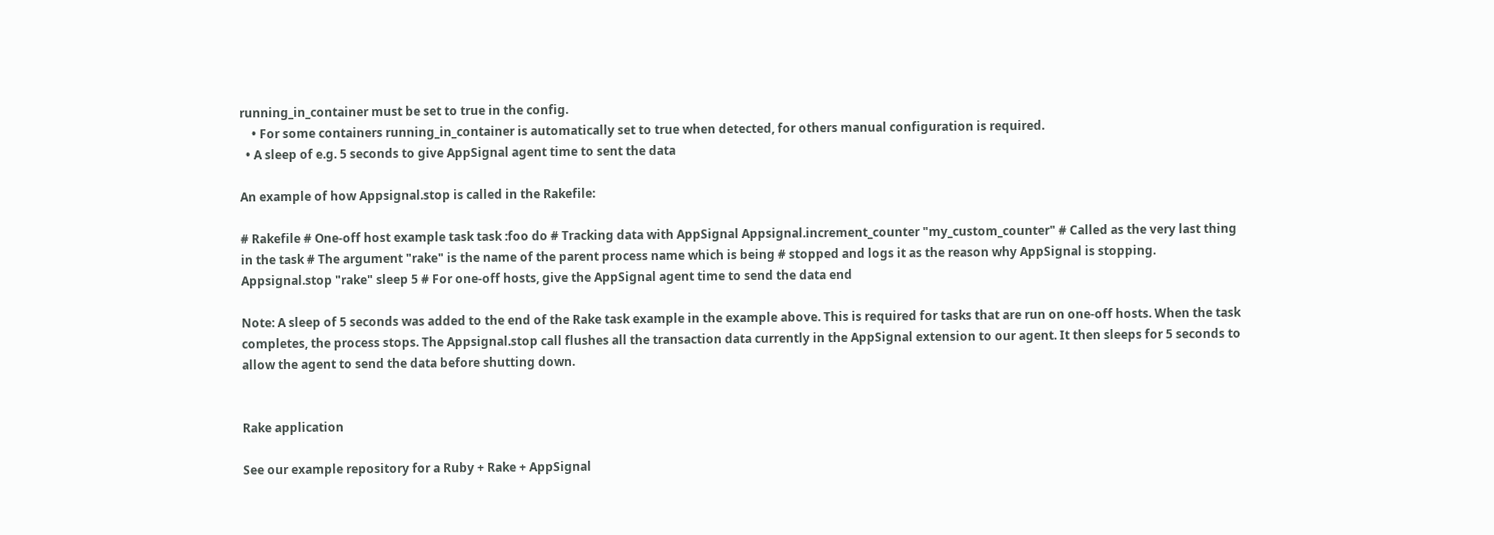running_in_container must be set to true in the config.
    • For some containers running_in_container is automatically set to true when detected, for others manual configuration is required.
  • A sleep of e.g. 5 seconds to give AppSignal agent time to sent the data

An example of how Appsignal.stop is called in the Rakefile:

# Rakefile # One-off host example task task :foo do # Tracking data with AppSignal Appsignal.increment_counter "my_custom_counter" # Called as the very last thing in the task # The argument "rake" is the name of the parent process name which is being # stopped and logs it as the reason why AppSignal is stopping. Appsignal.stop "rake" sleep 5 # For one-off hosts, give the AppSignal agent time to send the data end

Note: A sleep of 5 seconds was added to the end of the Rake task example in the example above. This is required for tasks that are run on one-off hosts. When the task completes, the process stops. The Appsignal.stop call flushes all the transaction data currently in the AppSignal extension to our agent. It then sleeps for 5 seconds to allow the agent to send the data before shutting down.


Rake application

See our example repository for a Ruby + Rake + AppSignal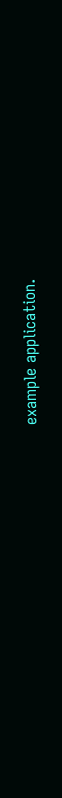example application.